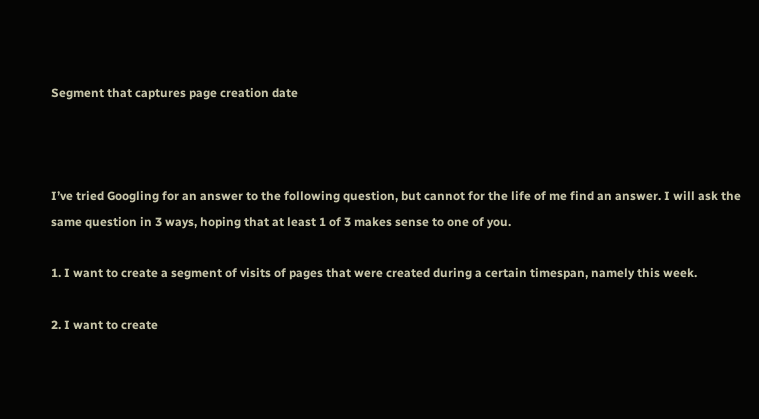Segment that captures page creation date



I’ve tried Googling for an answer to the following question, but cannot for the life of me find an answer. I will ask the same question in 3 ways, hoping that at least 1 of 3 makes sense to one of you.

1. I want to create a segment of visits of pages that were created during a certain timespan, namely this week.

2. I want to create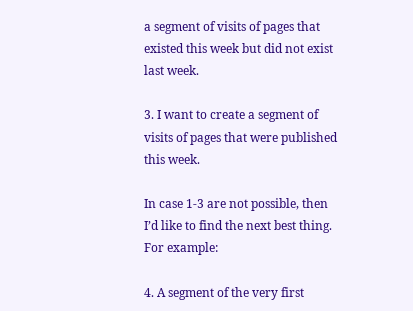a segment of visits of pages that existed this week but did not exist last week.

3. I want to create a segment of visits of pages that were published this week.

In case 1-3 are not possible, then I’d like to find the next best thing. For example:

4. A segment of the very first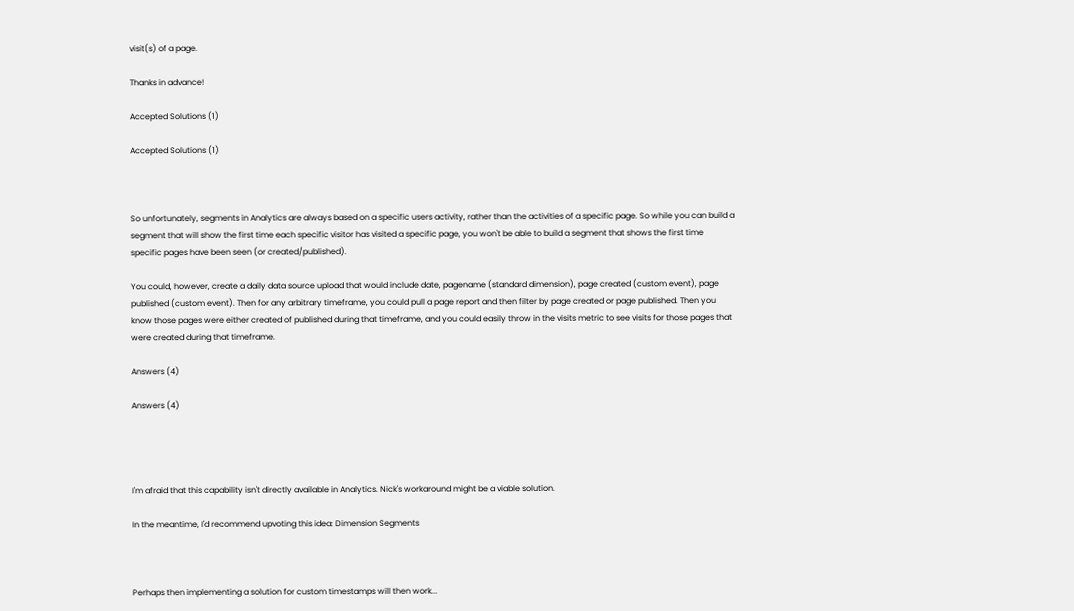visit(s) of a page.

Thanks in advance!

Accepted Solutions (1)

Accepted Solutions (1)



So unfortunately, segments in Analytics are always based on a specific users activity, rather than the activities of a specific page. So while you can build a segment that will show the first time each specific visitor has visited a specific page, you won't be able to build a segment that shows the first time specific pages have been seen (or created/published).

You could, however, create a daily data source upload that would include date, pagename (standard dimension), page created (custom event), page published (custom event). Then for any arbitrary timeframe, you could pull a page report and then filter by page created or page published. Then you know those pages were either created of published during that timeframe, and you could easily throw in the visits metric to see visits for those pages that were created during that timeframe.

Answers (4)

Answers (4)




I'm afraid that this capability isn't directly available in Analytics. Nick's workaround might be a viable solution.

In the meantime, I'd recommend upvoting this idea: Dimension Segments



Perhaps then implementing a solution for custom timestamps will then work...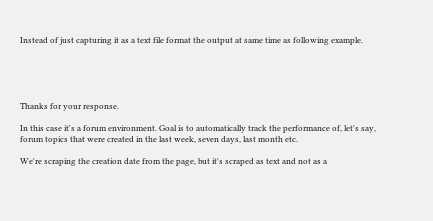Instead of just capturing it as a text file format the output at same time as following example.





Thanks for your response.

In this case it's a forum environment. Goal is to automatically track the performance of, let's say, forum topics that were created in the last week, seven days, last month etc.

We're scraping the creation date from the page, but it's scraped as text and not as a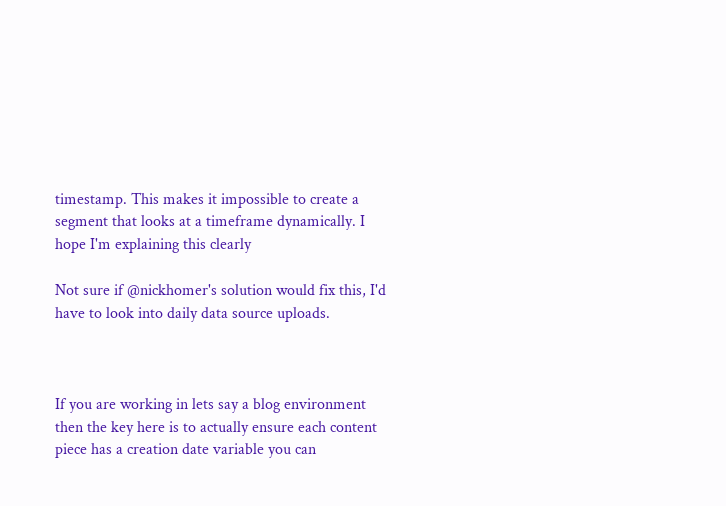timestamp. This makes it impossible to create a segment that looks at a timeframe dynamically. I hope I'm explaining this clearly

Not sure if @nickhomer's solution would fix this, I'd have to look into daily data source uploads.



If you are working in lets say a blog environment then the key here is to actually ensure each content piece has a creation date variable you can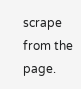scrape from the page.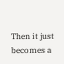Then it just becomes a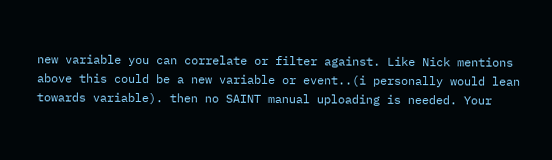new variable you can correlate or filter against. Like Nick mentions above this could be a new variable or event..(i personally would lean towards variable). then no SAINT manual uploading is needed. Your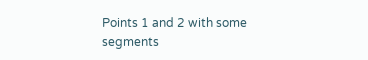Points 1 and 2 with some segments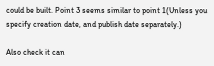could be built. Point 3 seems similar to point 1(Unless you specify creation date, and publish date separately.)

Also check it can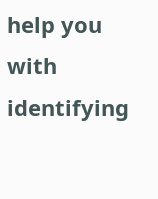help you with identifying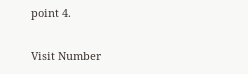point 4.

Visit Number